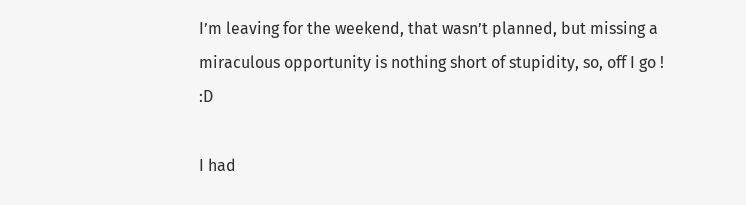I’m leaving for the weekend, that wasn’t planned, but missing a miraculous opportunity is nothing short of stupidity, so, off I go ! :D

I had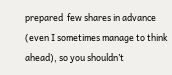prepared  few shares in advance (even I sometimes manage to think ahead), so you shouldn’t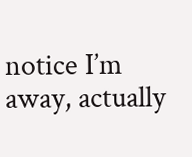notice I’m away, actually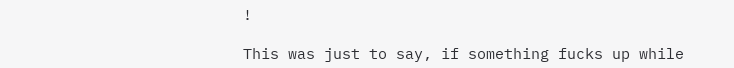!

This was just to say, if something fucks up while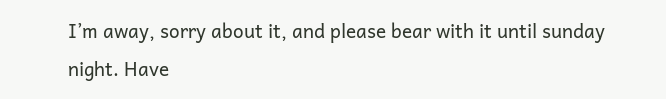I’m away, sorry about it, and please bear with it until sunday night. Have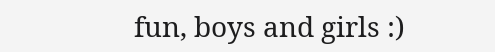fun, boys and girls :)